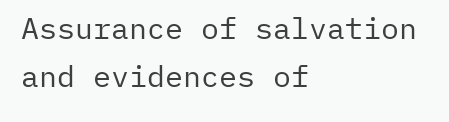Assurance of salvation and evidences of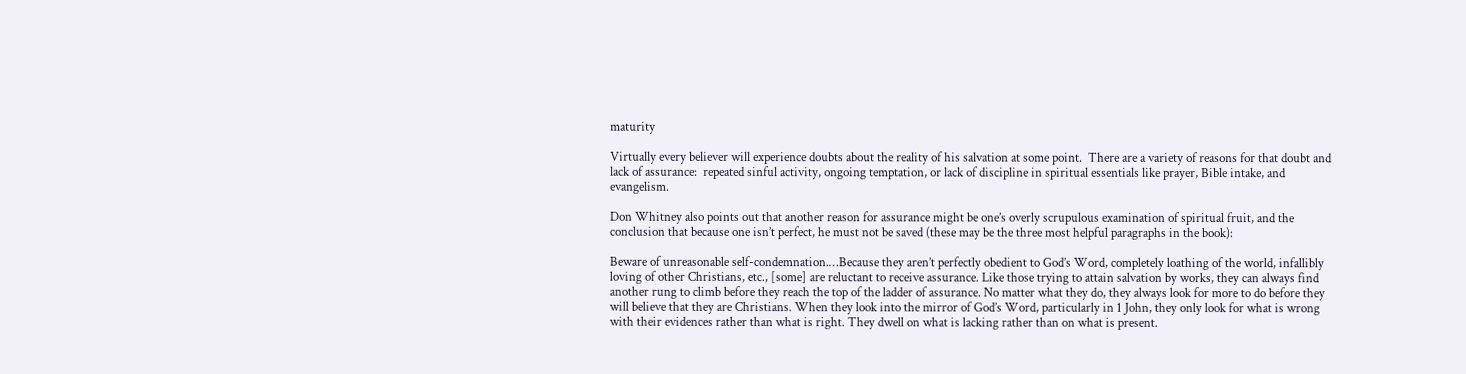maturity

Virtually every believer will experience doubts about the reality of his salvation at some point.  There are a variety of reasons for that doubt and lack of assurance:  repeated sinful activity, ongoing temptation, or lack of discipline in spiritual essentials like prayer, Bible intake, and evangelism.

Don Whitney also points out that another reason for assurance might be one’s overly scrupulous examination of spiritual fruit, and the conclusion that because one isn’t perfect, he must not be saved (these may be the three most helpful paragraphs in the book):

Beware of unreasonable self-condemnation.…Because they aren’t perfectly obedient to God’s Word, completely loathing of the world, infallibly loving of other Christians, etc., [some] are reluctant to receive assurance. Like those trying to attain salvation by works, they can always find another rung to climb before they reach the top of the ladder of assurance. No matter what they do, they always look for more to do before they will believe that they are Christians. When they look into the mirror of God’s Word, particularly in 1 John, they only look for what is wrong with their evidences rather than what is right. They dwell on what is lacking rather than on what is present.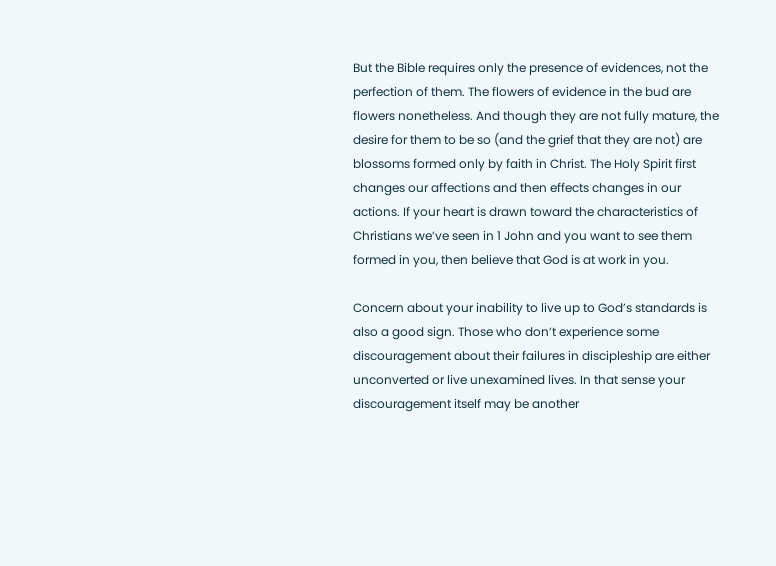But the Bible requires only the presence of evidences, not the perfection of them. The flowers of evidence in the bud are flowers nonetheless. And though they are not fully mature, the desire for them to be so (and the grief that they are not) are blossoms formed only by faith in Christ. The Holy Spirit first changes our affections and then effects changes in our actions. If your heart is drawn toward the characteristics of Christians we’ve seen in 1 John and you want to see them formed in you, then believe that God is at work in you.

Concern about your inability to live up to God’s standards is also a good sign. Those who don’t experience some discouragement about their failures in discipleship are either unconverted or live unexamined lives. In that sense your discouragement itself may be another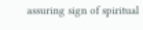assuring sign of spiritual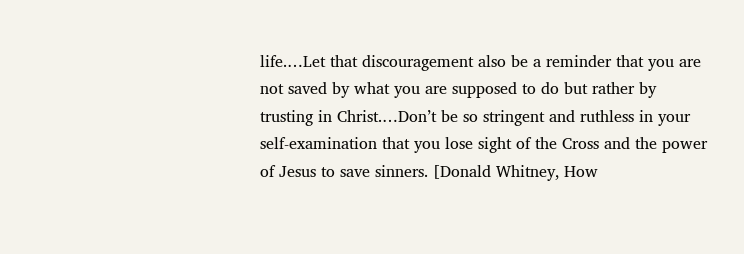life.…Let that discouragement also be a reminder that you are not saved by what you are supposed to do but rather by trusting in Christ.…Don’t be so stringent and ruthless in your self-examination that you lose sight of the Cross and the power of Jesus to save sinners. [Donald Whitney, How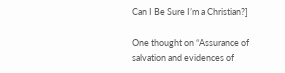Can I Be Sure I’m a Christian?]

One thought on “Assurance of salvation and evidences of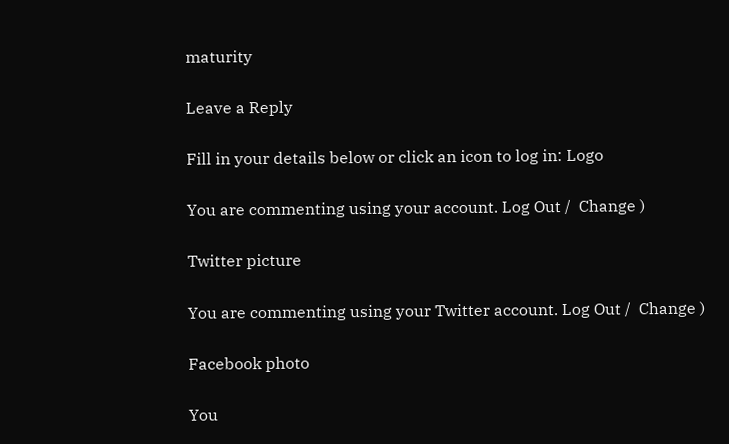maturity

Leave a Reply

Fill in your details below or click an icon to log in: Logo

You are commenting using your account. Log Out /  Change )

Twitter picture

You are commenting using your Twitter account. Log Out /  Change )

Facebook photo

You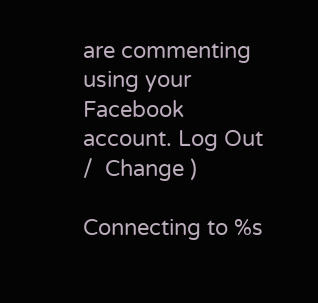are commenting using your Facebook account. Log Out /  Change )

Connecting to %s